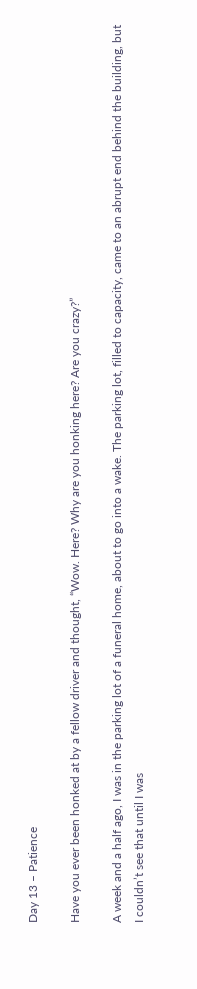Day 13 – Patience

Have you ever been honked at by a fellow driver and thought, “Wow. Here? Why are you honking here? Are you crazy?”

A week and a half ago, I was in the parking lot of a funeral home, about to go into a wake. The parking lot, filled to capacity, came to an abrupt end behind the building, but I couldn’t see that until I was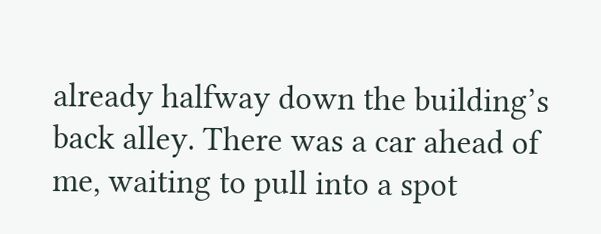already halfway down the building’s back alley. There was a car ahead of me, waiting to pull into a spot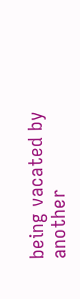being vacated by another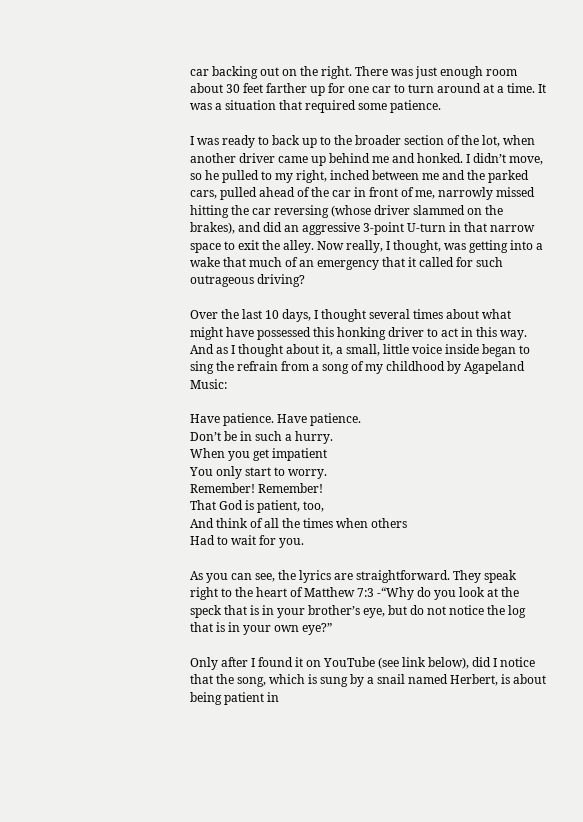car backing out on the right. There was just enough room about 30 feet farther up for one car to turn around at a time. It was a situation that required some patience.

I was ready to back up to the broader section of the lot, when another driver came up behind me and honked. I didn’t move, so he pulled to my right, inched between me and the parked cars, pulled ahead of the car in front of me, narrowly missed hitting the car reversing (whose driver slammed on the brakes), and did an aggressive 3-point U-turn in that narrow space to exit the alley. Now really, I thought, was getting into a wake that much of an emergency that it called for such outrageous driving?

Over the last 10 days, I thought several times about what might have possessed this honking driver to act in this way. And as I thought about it, a small, little voice inside began to sing the refrain from a song of my childhood by Agapeland Music:

Have patience. Have patience.
Don’t be in such a hurry.
When you get impatient
You only start to worry.
Remember! Remember!
That God is patient, too,
And think of all the times when others
Had to wait for you.

As you can see, the lyrics are straightforward. They speak right to the heart of Matthew 7:3 -“Why do you look at the speck that is in your brother’s eye, but do not notice the log that is in your own eye?”

Only after I found it on YouTube (see link below), did I notice that the song, which is sung by a snail named Herbert, is about being patient in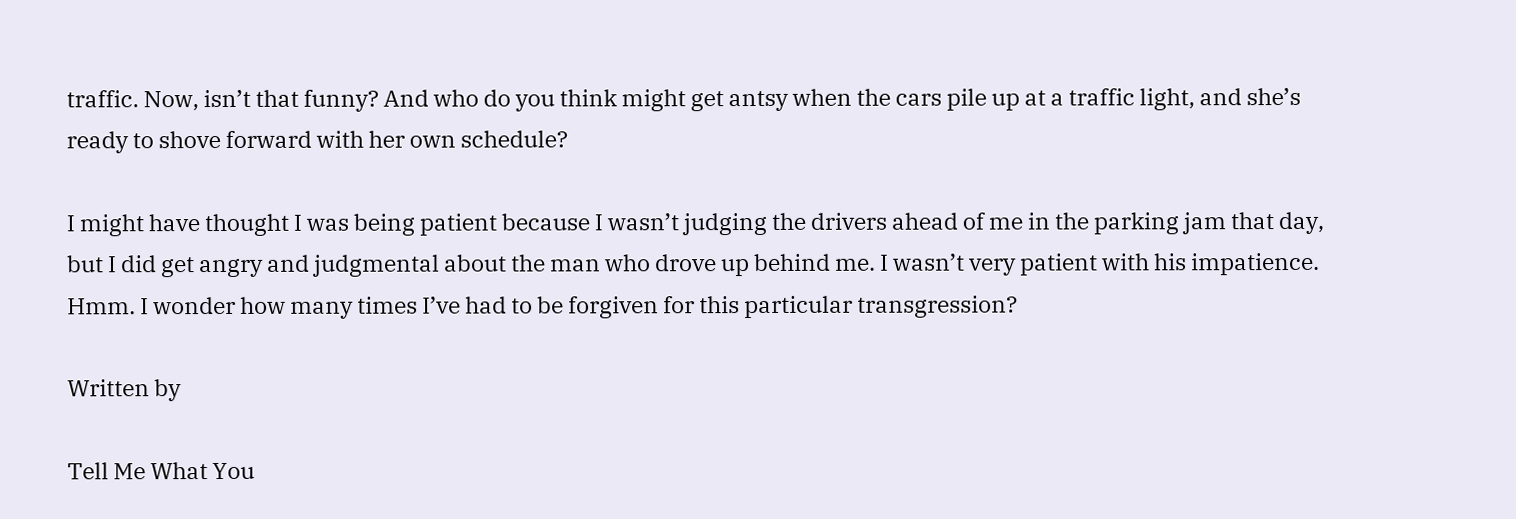traffic. Now, isn’t that funny? And who do you think might get antsy when the cars pile up at a traffic light, and she’s ready to shove forward with her own schedule?

I might have thought I was being patient because I wasn’t judging the drivers ahead of me in the parking jam that day, but I did get angry and judgmental about the man who drove up behind me. I wasn’t very patient with his impatience. Hmm. I wonder how many times I’ve had to be forgiven for this particular transgression?

Written by

Tell Me What You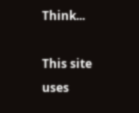Think...

This site uses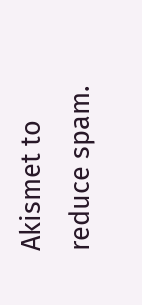Akismet to reduce spam.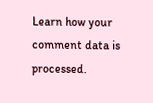Learn how your comment data is processed.